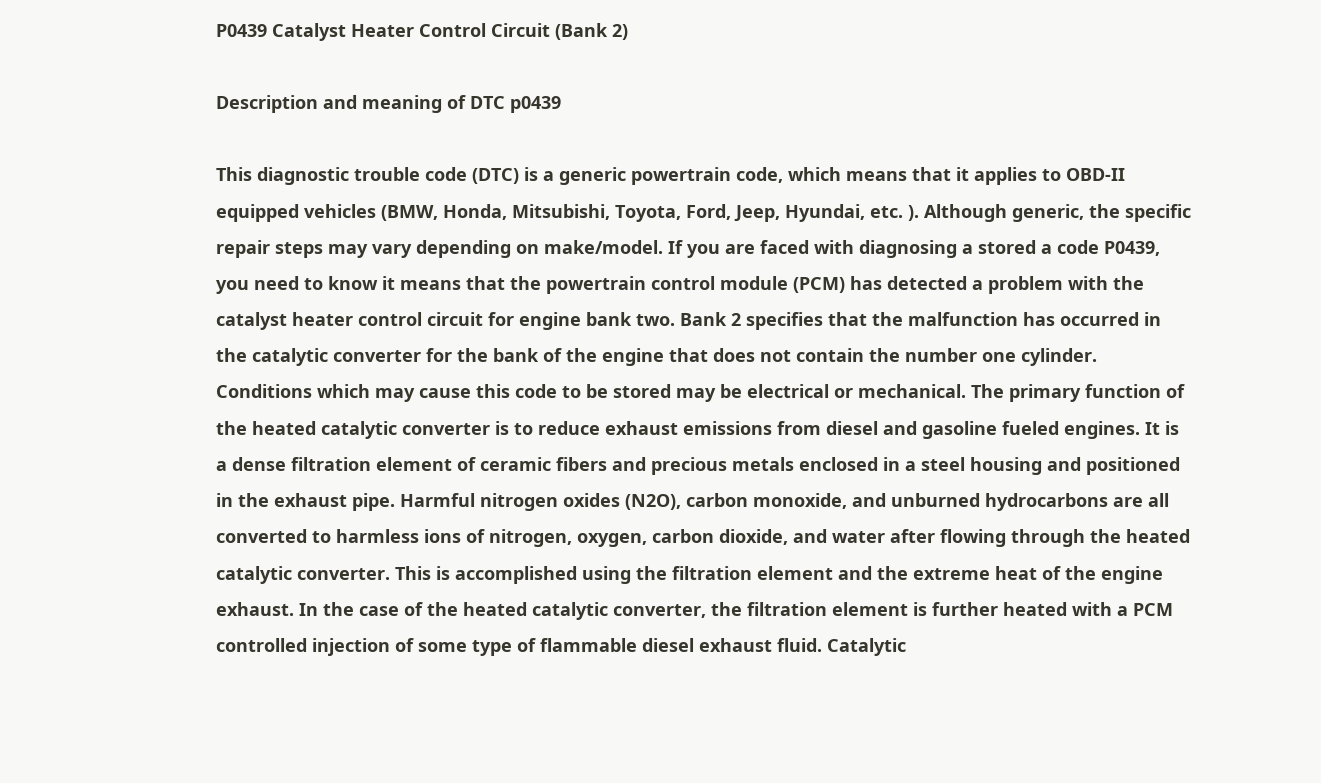P0439 Catalyst Heater Control Circuit (Bank 2)

Description and meaning of DTC p0439

This diagnostic trouble code (DTC) is a generic powertrain code, which means that it applies to OBD-II equipped vehicles (BMW, Honda, Mitsubishi, Toyota, Ford, Jeep, Hyundai, etc. ). Although generic, the specific repair steps may vary depending on make/model. If you are faced with diagnosing a stored a code P0439, you need to know it means that the powertrain control module (PCM) has detected a problem with the catalyst heater control circuit for engine bank two. Bank 2 specifies that the malfunction has occurred in the catalytic converter for the bank of the engine that does not contain the number one cylinder. Conditions which may cause this code to be stored may be electrical or mechanical. The primary function of the heated catalytic converter is to reduce exhaust emissions from diesel and gasoline fueled engines. It is a dense filtration element of ceramic fibers and precious metals enclosed in a steel housing and positioned in the exhaust pipe. Harmful nitrogen oxides (N2O), carbon monoxide, and unburned hydrocarbons are all converted to harmless ions of nitrogen, oxygen, carbon dioxide, and water after flowing through the heated catalytic converter. This is accomplished using the filtration element and the extreme heat of the engine exhaust. In the case of the heated catalytic converter, the filtration element is further heated with a PCM controlled injection of some type of flammable diesel exhaust fluid. Catalytic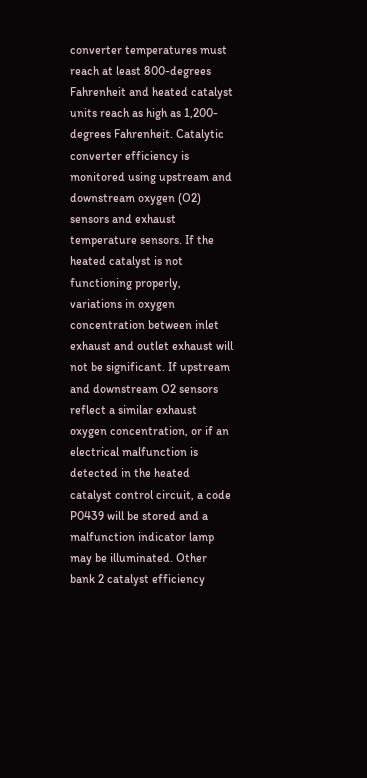converter temperatures must reach at least 800-degrees Fahrenheit and heated catalyst units reach as high as 1,200-degrees Fahrenheit. Catalytic converter efficiency is monitored using upstream and downstream oxygen (O2) sensors and exhaust temperature sensors. If the heated catalyst is not functioning properly, variations in oxygen concentration between inlet exhaust and outlet exhaust will not be significant. If upstream and downstream O2 sensors reflect a similar exhaust oxygen concentration, or if an electrical malfunction is detected in the heated catalyst control circuit, a code P0439 will be stored and a malfunction indicator lamp may be illuminated. Other bank 2 catalyst efficiency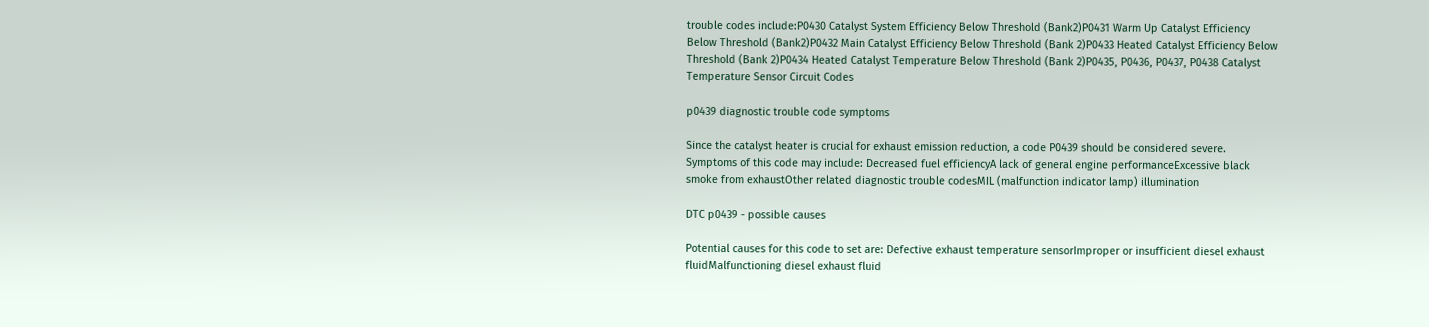trouble codes include:P0430 Catalyst System Efficiency Below Threshold (Bank2)P0431 Warm Up Catalyst Efficiency Below Threshold (Bank2)P0432 Main Catalyst Efficiency Below Threshold (Bank 2)P0433 Heated Catalyst Efficiency Below Threshold (Bank 2)P0434 Heated Catalyst Temperature Below Threshold (Bank 2)P0435, P0436, P0437, P0438 Catalyst Temperature Sensor Circuit Codes

p0439 diagnostic trouble code symptoms

Since the catalyst heater is crucial for exhaust emission reduction, a code P0439 should be considered severe. Symptoms of this code may include: Decreased fuel efficiencyA lack of general engine performanceExcessive black smoke from exhaustOther related diagnostic trouble codesMIL (malfunction indicator lamp) illumination

DTC p0439 - possible causes

Potential causes for this code to set are: Defective exhaust temperature sensorImproper or insufficient diesel exhaust fluidMalfunctioning diesel exhaust fluid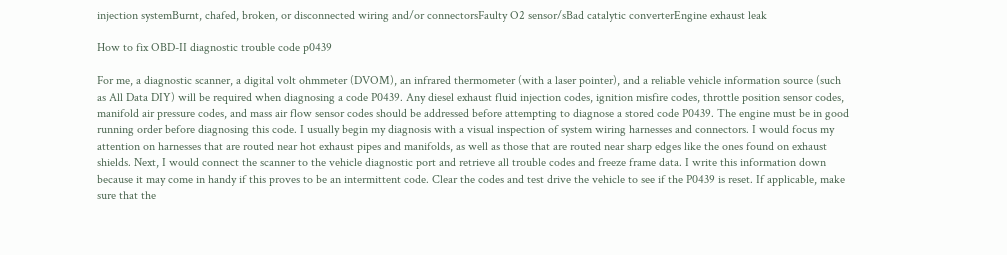injection systemBurnt, chafed, broken, or disconnected wiring and/or connectorsFaulty O2 sensor/sBad catalytic converterEngine exhaust leak

How to fix OBD-II diagnostic trouble code p0439

For me, a diagnostic scanner, a digital volt ohmmeter (DVOM), an infrared thermometer (with a laser pointer), and a reliable vehicle information source (such as All Data DIY) will be required when diagnosing a code P0439. Any diesel exhaust fluid injection codes, ignition misfire codes, throttle position sensor codes, manifold air pressure codes, and mass air flow sensor codes should be addressed before attempting to diagnose a stored code P0439. The engine must be in good running order before diagnosing this code. I usually begin my diagnosis with a visual inspection of system wiring harnesses and connectors. I would focus my attention on harnesses that are routed near hot exhaust pipes and manifolds, as well as those that are routed near sharp edges like the ones found on exhaust shields. Next, I would connect the scanner to the vehicle diagnostic port and retrieve all trouble codes and freeze frame data. I write this information down because it may come in handy if this proves to be an intermittent code. Clear the codes and test drive the vehicle to see if the P0439 is reset. If applicable, make sure that the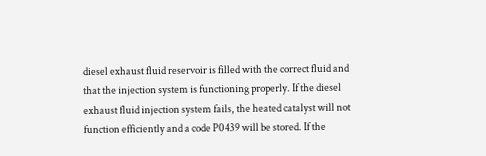diesel exhaust fluid reservoir is filled with the correct fluid and that the injection system is functioning properly. If the diesel exhaust fluid injection system fails, the heated catalyst will not function efficiently and a code P0439 will be stored. If the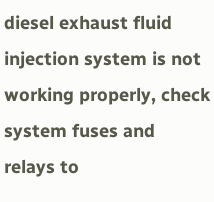diesel exhaust fluid injection system is not working properly, check system fuses and relays to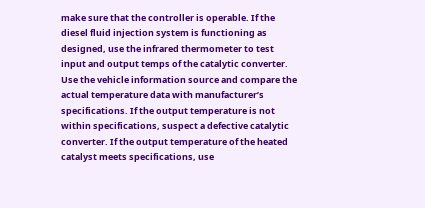make sure that the controller is operable. If the diesel fluid injection system is functioning as designed, use the infrared thermometer to test input and output temps of the catalytic converter. Use the vehicle information source and compare the actual temperature data with manufacturer’s specifications. If the output temperature is not within specifications, suspect a defective catalytic converter. If the output temperature of the heated catalyst meets specifications, use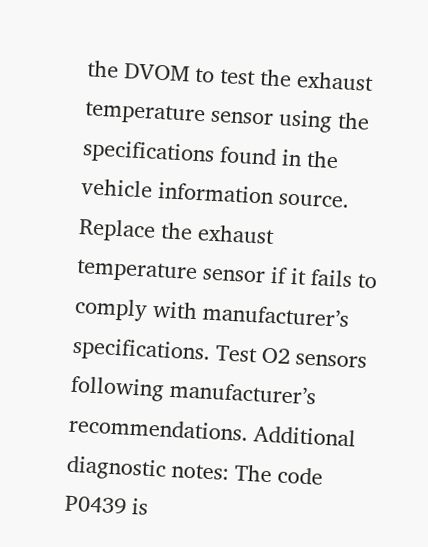the DVOM to test the exhaust temperature sensor using the specifications found in the vehicle information source. Replace the exhaust temperature sensor if it fails to comply with manufacturer’s specifications. Test O2 sensors following manufacturer’s recommendations. Additional diagnostic notes: The code P0439 is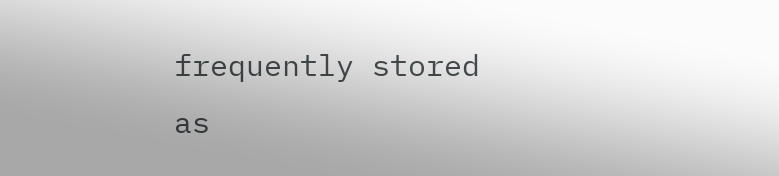frequently stored as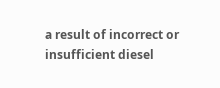a result of incorrect or insufficient diesel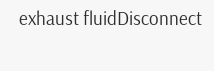exhaust fluidDisconnect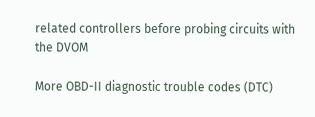related controllers before probing circuits with the DVOM

More OBD-II diagnostic trouble codes (DTC)